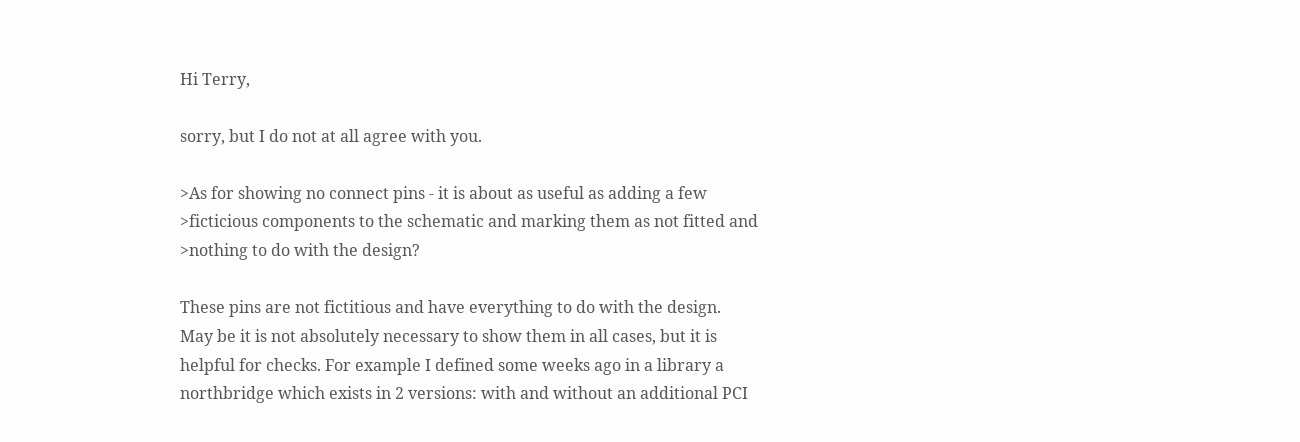Hi Terry,

sorry, but I do not at all agree with you.

>As for showing no connect pins - it is about as useful as adding a few
>ficticious components to the schematic and marking them as not fitted and
>nothing to do with the design?

These pins are not fictitious and have everything to do with the design.
May be it is not absolutely necessary to show them in all cases, but it is
helpful for checks. For example I defined some weeks ago in a library a
northbridge which exists in 2 versions: with and without an additional PCI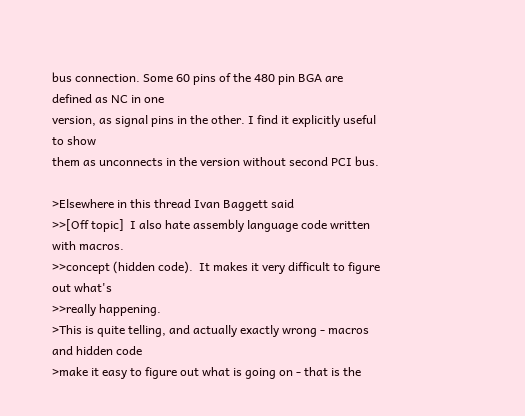bus connection. Some 60 pins of the 480 pin BGA are defined as NC in one
version, as signal pins in the other. I find it explicitly useful to show
them as unconnects in the version without second PCI bus.

>Elsewhere in this thread Ivan Baggett said
>>[Off topic]  I also hate assembly language code written with macros.
>>concept (hidden code).  It makes it very difficult to figure out what's
>>really happening.
>This is quite telling, and actually exactly wrong - macros and hidden code
>make it easy to figure out what is going on - that is the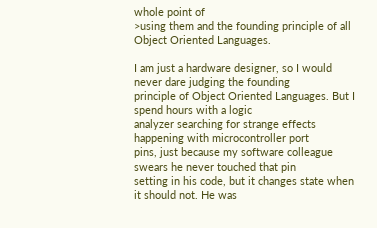whole point of
>using them and the founding principle of all Object Oriented Languages.

I am just a hardware designer, so I would never dare judging the founding
principle of Object Oriented Languages. But I spend hours with a logic
analyzer searching for strange effects happening with microcontroller port
pins, just because my software colleague swears he never touched that pin
setting in his code, but it changes state when it should not. He was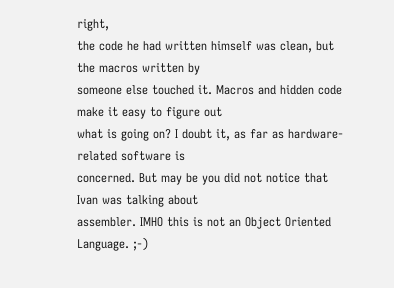right,
the code he had written himself was clean, but the macros written by
someone else touched it. Macros and hidden code make it easy to figure out
what is going on? I doubt it, as far as hardware-related software is
concerned. But may be you did not notice that Ivan was talking about
assembler. IMHO this is not an Object Oriented Language. ;-)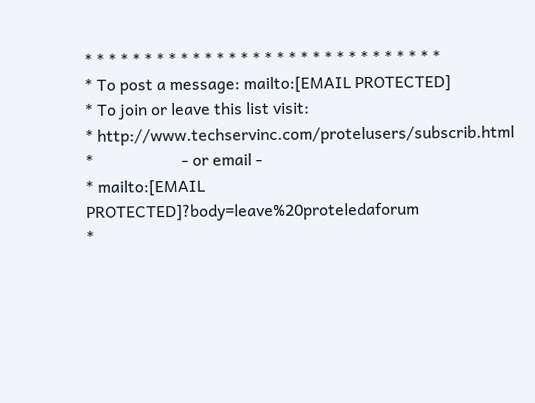* * * * * * * * * * * * * * * * * * * * * * * * * * * * * *
* To post a message: mailto:[EMAIL PROTECTED]
* To join or leave this list visit:
* http://www.techservinc.com/protelusers/subscrib.html
*                      - or email -
* mailto:[EMAIL PROTECTED]?body=leave%20proteledaforum
*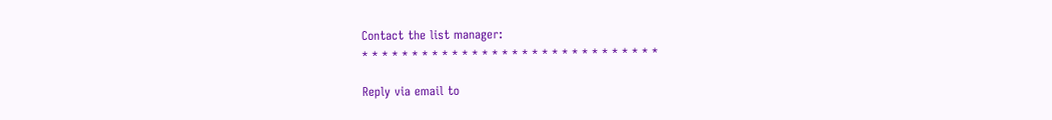Contact the list manager:
* * * * * * * * * * * * * * * * * * * * * * * * * * * * * *

Reply via email to